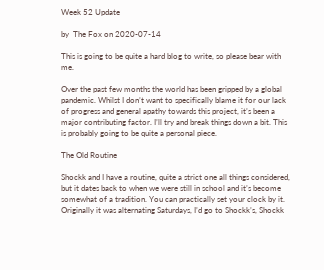Week 52 Update

by  The Fox on 2020-07-14

This is going to be quite a hard blog to write, so please bear with me.

Over the past few months the world has been gripped by a global pandemic. Whilst I don’t want to specifically blame it for our lack of progress and general apathy towards this project, it’s been a major contributing factor. I’ll try and break things down a bit. This is probably going to be quite a personal piece.

The Old Routine

Shockk and I have a routine, quite a strict one all things considered, but it dates back to when we were still in school and it’s become somewhat of a tradition. You can practically set your clock by it.
Originally it was alternating Saturdays, I’d go to Shockk’s, Shockk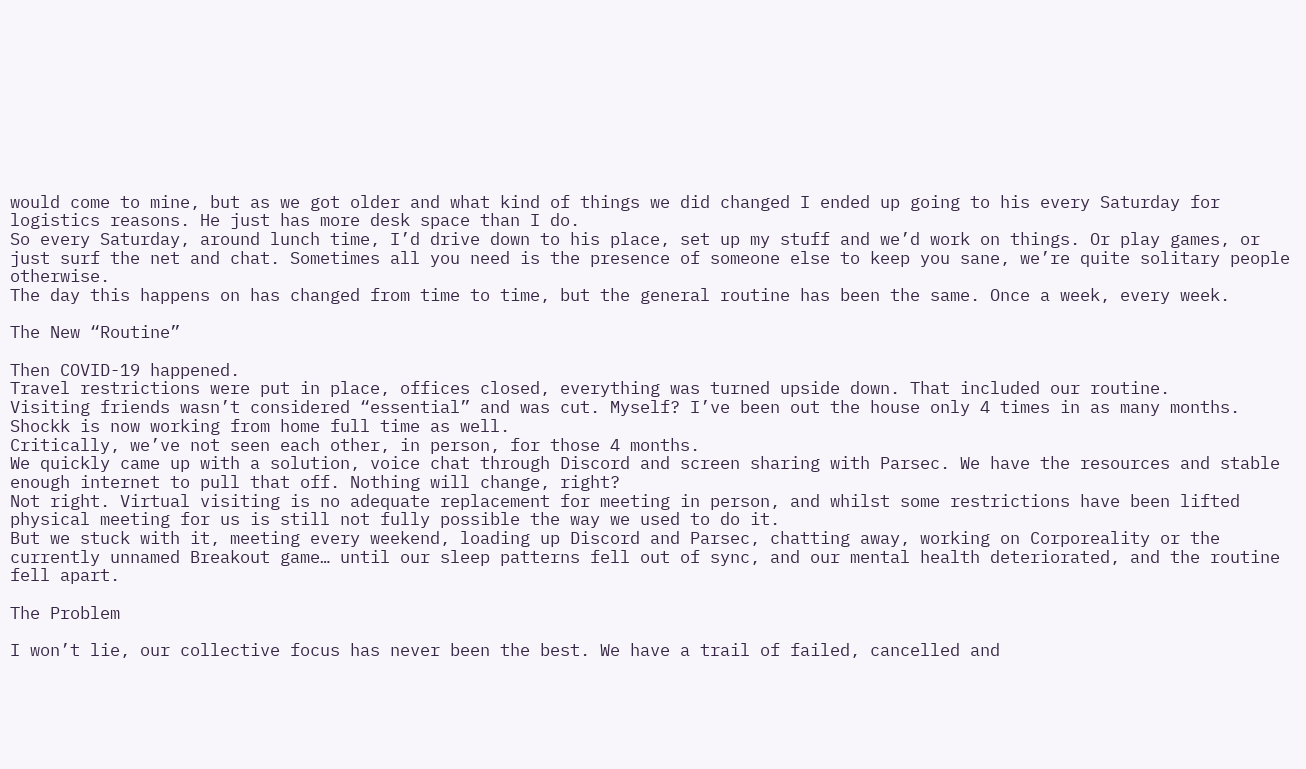would come to mine, but as we got older and what kind of things we did changed I ended up going to his every Saturday for logistics reasons. He just has more desk space than I do.
So every Saturday, around lunch time, I’d drive down to his place, set up my stuff and we’d work on things. Or play games, or just surf the net and chat. Sometimes all you need is the presence of someone else to keep you sane, we’re quite solitary people otherwise.
The day this happens on has changed from time to time, but the general routine has been the same. Once a week, every week.

The New “Routine”

Then COVID-19 happened.
Travel restrictions were put in place, offices closed, everything was turned upside down. That included our routine.
Visiting friends wasn’t considered “essential” and was cut. Myself? I’ve been out the house only 4 times in as many months. Shockk is now working from home full time as well.
Critically, we’ve not seen each other, in person, for those 4 months.
We quickly came up with a solution, voice chat through Discord and screen sharing with Parsec. We have the resources and stable enough internet to pull that off. Nothing will change, right?
Not right. Virtual visiting is no adequate replacement for meeting in person, and whilst some restrictions have been lifted physical meeting for us is still not fully possible the way we used to do it.
But we stuck with it, meeting every weekend, loading up Discord and Parsec, chatting away, working on Corporeality or the currently unnamed Breakout game… until our sleep patterns fell out of sync, and our mental health deteriorated, and the routine fell apart.

The Problem

I won’t lie, our collective focus has never been the best. We have a trail of failed, cancelled and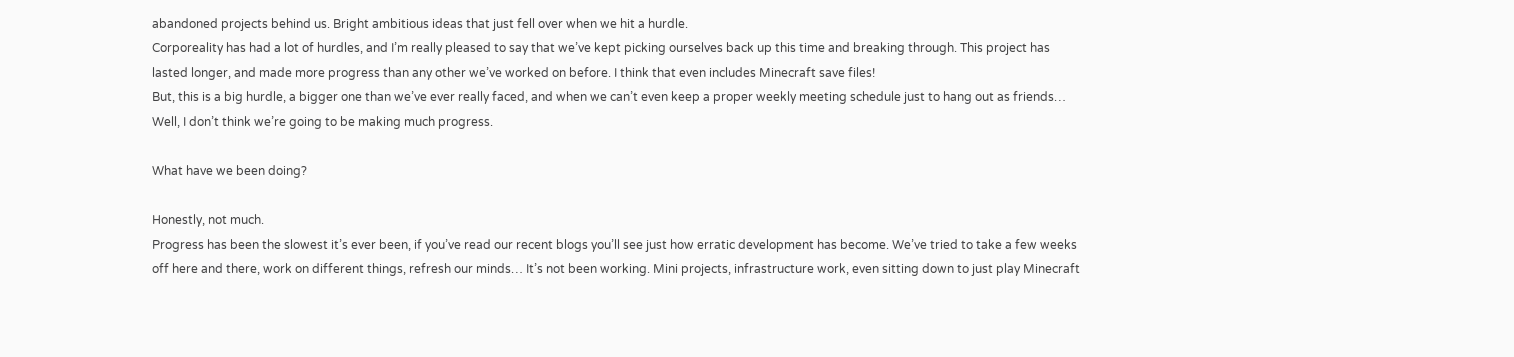abandoned projects behind us. Bright ambitious ideas that just fell over when we hit a hurdle.
Corporeality has had a lot of hurdles, and I’m really pleased to say that we’ve kept picking ourselves back up this time and breaking through. This project has lasted longer, and made more progress than any other we’ve worked on before. I think that even includes Minecraft save files!
But, this is a big hurdle, a bigger one than we’ve ever really faced, and when we can’t even keep a proper weekly meeting schedule just to hang out as friends… Well, I don’t think we’re going to be making much progress.

What have we been doing?

Honestly, not much.
Progress has been the slowest it’s ever been, if you’ve read our recent blogs you’ll see just how erratic development has become. We’ve tried to take a few weeks off here and there, work on different things, refresh our minds… It’s not been working. Mini projects, infrastructure work, even sitting down to just play Minecraft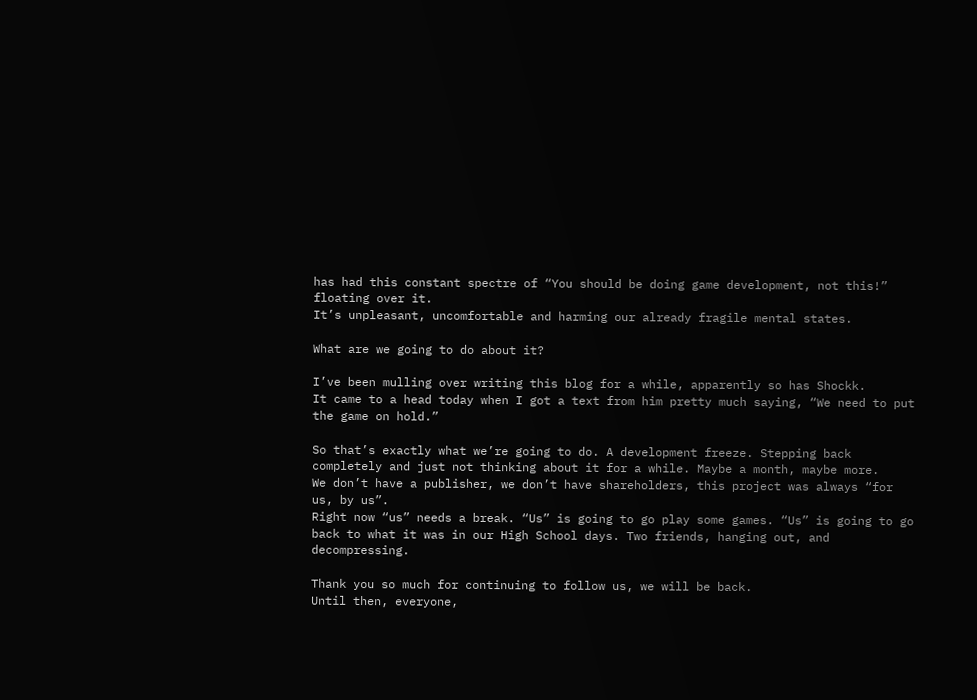has had this constant spectre of “You should be doing game development, not this!” floating over it.
It’s unpleasant, uncomfortable and harming our already fragile mental states.

What are we going to do about it?

I’ve been mulling over writing this blog for a while, apparently so has Shockk.
It came to a head today when I got a text from him pretty much saying, “We need to put the game on hold.”

So that’s exactly what we’re going to do. A development freeze. Stepping back completely and just not thinking about it for a while. Maybe a month, maybe more.
We don’t have a publisher, we don’t have shareholders, this project was always “for us, by us”.
Right now “us” needs a break. “Us” is going to go play some games. “Us” is going to go back to what it was in our High School days. Two friends, hanging out, and decompressing.

Thank you so much for continuing to follow us, we will be back.
Until then, everyone,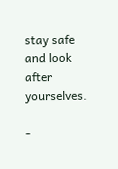stay safe and look after yourselves.

-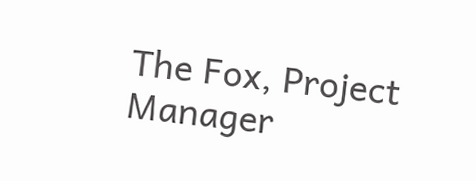The Fox, Project Manager